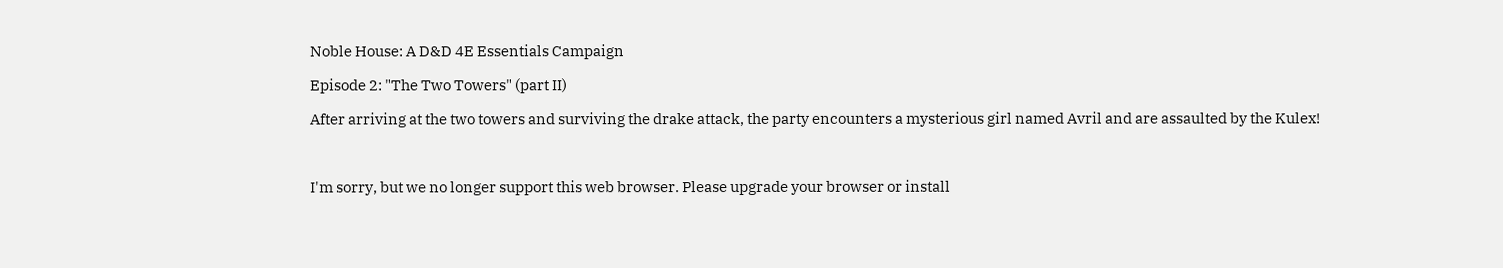Noble House: A D&D 4E Essentials Campaign

Episode 2: "The Two Towers" (part II)

After arriving at the two towers and surviving the drake attack, the party encounters a mysterious girl named Avril and are assaulted by the Kulex!



I'm sorry, but we no longer support this web browser. Please upgrade your browser or install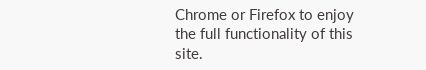Chrome or Firefox to enjoy the full functionality of this site.